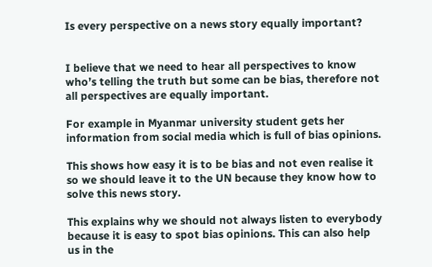Is every perspective on a news story equally important?


I believe that we need to hear all perspectives to know who’s telling the truth but some can be bias, therefore not all perspectives are equally important.

For example in Myanmar university student gets her information from social media which is full of bias opinions.

This shows how easy it is to be bias and not even realise it so we should leave it to the UN because they know how to solve this news story.

This explains why we should not always listen to everybody because it is easy to spot bias opinions. This can also help us in the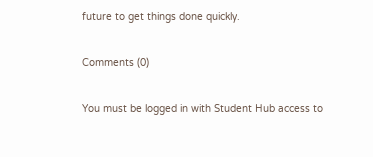future to get things done quickly.

Comments (0)

You must be logged in with Student Hub access to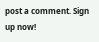post a comment. Sign up now!